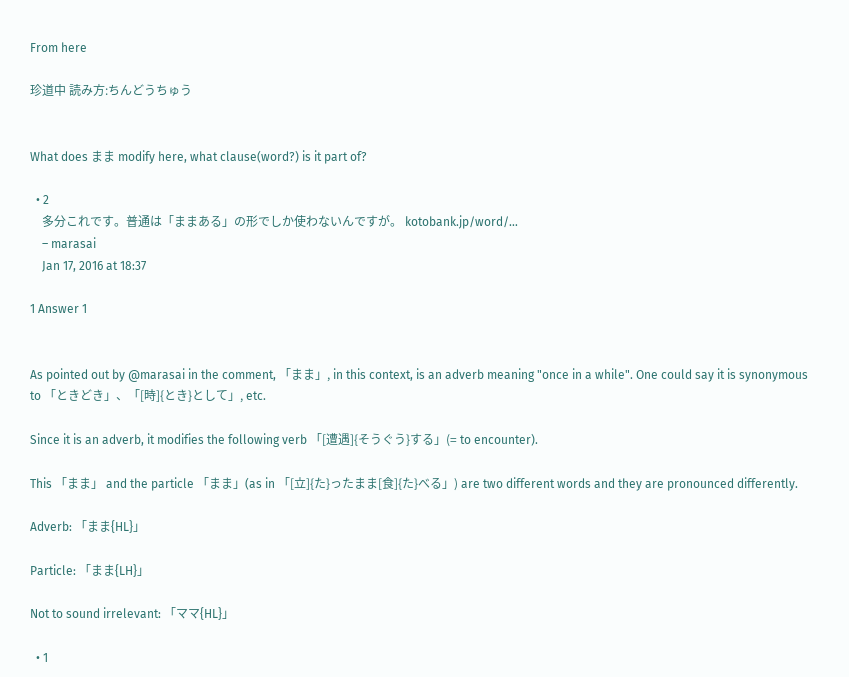From here

珍道中 読み方:ちんどうちゅう


What does まま modify here, what clause(word?) is it part of?

  • 2
    多分これです。普通は「ままある」の形でしか使わないんですが。 kotobank.jp/word/…
    – marasai
    Jan 17, 2016 at 18:37

1 Answer 1


As pointed out by @marasai in the comment, 「まま」, in this context, is an adverb meaning "once in a while". One could say it is synonymous to 「ときどき」、「[時]{とき}として」, etc.

Since it is an adverb, it modifies the following verb 「[遭遇]{そうぐう}する」(= to encounter).

This 「まま」 and the particle 「まま」(as in 「[立]{た}ったまま[食]{た}べる」) are two different words and they are pronounced differently.

Adverb: 「まま{HL}」

Particle: 「まま{LH}」

Not to sound irrelevant: 「ママ{HL}」

  • 1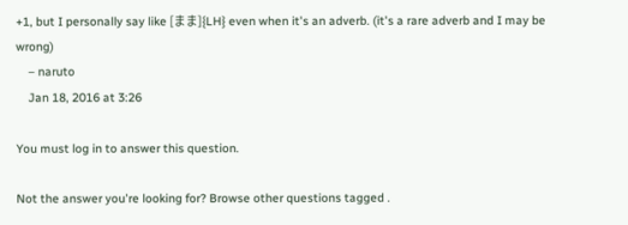+1, but I personally say like [まま]{LH} even when it's an adverb. (it's a rare adverb and I may be wrong)
    – naruto
    Jan 18, 2016 at 3:26

You must log in to answer this question.

Not the answer you're looking for? Browse other questions tagged .